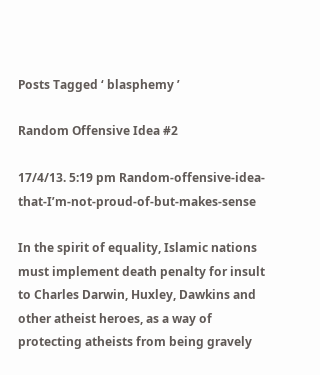Posts Tagged ‘ blasphemy ’

Random Offensive Idea #2

17/4/13. 5:19 pm Random-offensive-idea-that-I’m-not-proud-of-but-makes-sense

In the spirit of equality, Islamic nations must implement death penalty for insult to Charles Darwin, Huxley, Dawkins and other atheist heroes, as a way of protecting atheists from being gravely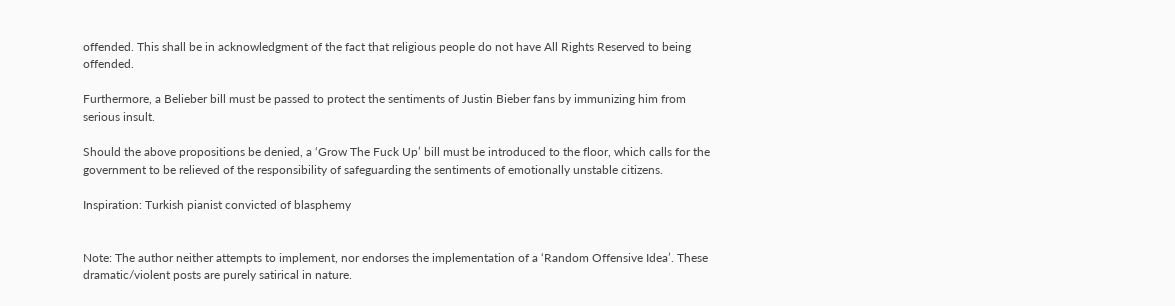offended. This shall be in acknowledgment of the fact that religious people do not have All Rights Reserved to being offended.

Furthermore, a Belieber bill must be passed to protect the sentiments of Justin Bieber fans by immunizing him from serious insult.

Should the above propositions be denied, a ‘Grow The Fuck Up’ bill must be introduced to the floor, which calls for the government to be relieved of the responsibility of safeguarding the sentiments of emotionally unstable citizens.

Inspiration: Turkish pianist convicted of blasphemy


Note: The author neither attempts to implement, nor endorses the implementation of a ‘Random Offensive Idea’. These dramatic/violent posts are purely satirical in nature.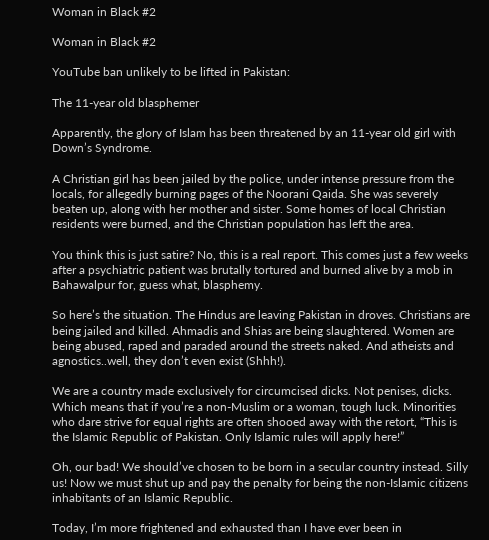Woman in Black #2

Woman in Black #2

YouTube ban unlikely to be lifted in Pakistan:

The 11-year old blasphemer

Apparently, the glory of Islam has been threatened by an 11-year old girl with Down’s Syndrome.

A Christian girl has been jailed by the police, under intense pressure from the locals, for allegedly burning pages of the Noorani Qaida. She was severely beaten up, along with her mother and sister. Some homes of local Christian residents were burned, and the Christian population has left the area.

You think this is just satire? No, this is a real report. This comes just a few weeks after a psychiatric patient was brutally tortured and burned alive by a mob in Bahawalpur for, guess what, blasphemy.

So here’s the situation. The Hindus are leaving Pakistan in droves. Christians are being jailed and killed. Ahmadis and Shias are being slaughtered. Women are being abused, raped and paraded around the streets naked. And atheists and agnostics..well, they don’t even exist (Shhh!).

We are a country made exclusively for circumcised dicks. Not penises, dicks. Which means that if you’re a non-Muslim or a woman, tough luck. Minorities who dare strive for equal rights are often shooed away with the retort, “This is the Islamic Republic of Pakistan. Only Islamic rules will apply here!”

Oh, our bad! We should’ve chosen to be born in a secular country instead. Silly us! Now we must shut up and pay the penalty for being the non-Islamic citizens inhabitants of an Islamic Republic.

Today, I’m more frightened and exhausted than I have ever been in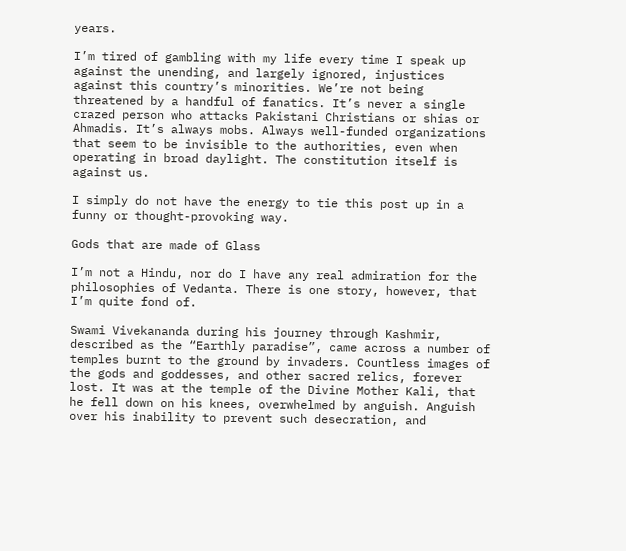years.

I’m tired of gambling with my life every time I speak up against the unending, and largely ignored, injustices against this country’s minorities. We’re not being threatened by a handful of fanatics. It’s never a single crazed person who attacks Pakistani Christians or shias or Ahmadis. It’s always mobs. Always well-funded organizations that seem to be invisible to the authorities, even when operating in broad daylight. The constitution itself is against us.

I simply do not have the energy to tie this post up in a funny or thought-provoking way.

Gods that are made of Glass

I’m not a Hindu, nor do I have any real admiration for the philosophies of Vedanta. There is one story, however, that I’m quite fond of.

Swami Vivekananda during his journey through Kashmir, described as the “Earthly paradise”, came across a number of temples burnt to the ground by invaders. Countless images of the gods and goddesses, and other sacred relics, forever lost. It was at the temple of the Divine Mother Kali, that he fell down on his knees, overwhelmed by anguish. Anguish over his inability to prevent such desecration, and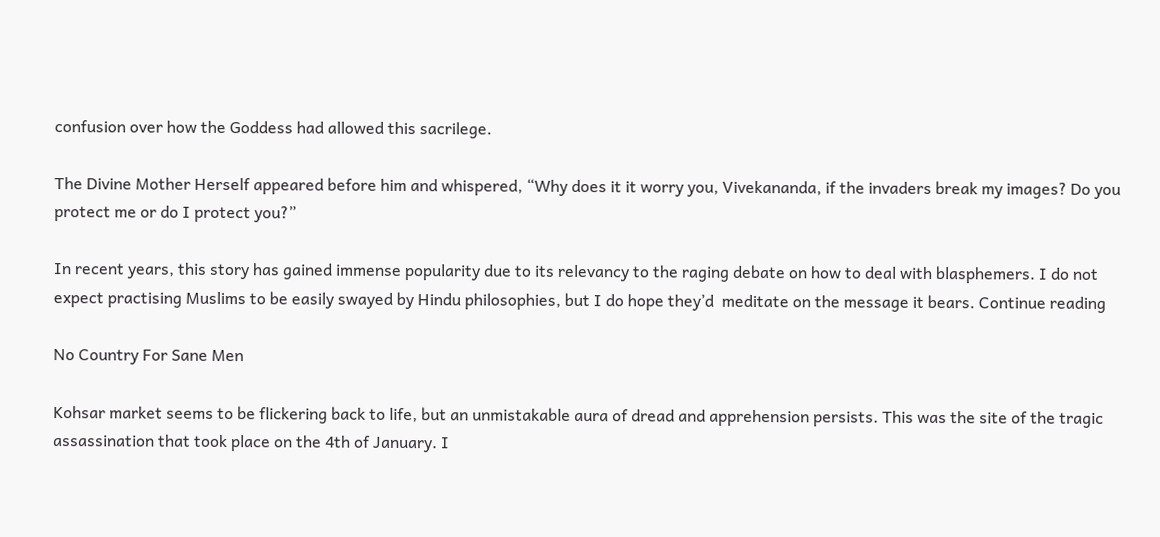confusion over how the Goddess had allowed this sacrilege.

The Divine Mother Herself appeared before him and whispered, “Why does it it worry you, Vivekananda, if the invaders break my images? Do you protect me or do I protect you?”

In recent years, this story has gained immense popularity due to its relevancy to the raging debate on how to deal with blasphemers. I do not expect practising Muslims to be easily swayed by Hindu philosophies, but I do hope they’d  meditate on the message it bears. Continue reading

No Country For Sane Men

Kohsar market seems to be flickering back to life, but an unmistakable aura of dread and apprehension persists. This was the site of the tragic assassination that took place on the 4th of January. I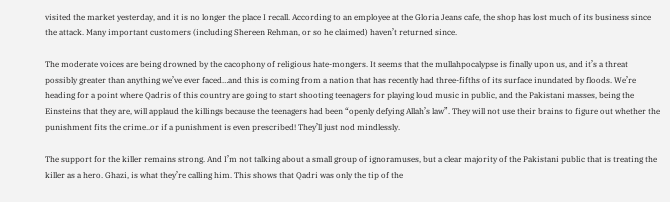visited the market yesterday, and it is no longer the place I recall. According to an employee at the Gloria Jeans cafe, the shop has lost much of its business since the attack. Many important customers (including Shereen Rehman, or so he claimed) haven’t returned since.

The moderate voices are being drowned by the cacophony of religious hate-mongers. It seems that the mullahpocalypse is finally upon us, and it’s a threat possibly greater than anything we’ve ever faced…and this is coming from a nation that has recently had three-fifths of its surface inundated by floods. We’re heading for a point where Qadris of this country are going to start shooting teenagers for playing loud music in public, and the Pakistani masses, being the Einsteins that they are, will applaud the killings because the teenagers had been “openly defying Allah’s law”. They will not use their brains to figure out whether the punishment fits the crime..or if a punishment is even prescribed! They’ll just nod mindlessly.

The support for the killer remains strong. And I’m not talking about a small group of ignoramuses, but a clear majority of the Pakistani public that is treating the killer as a hero. Ghazi, is what they’re calling him. This shows that Qadri was only the tip of the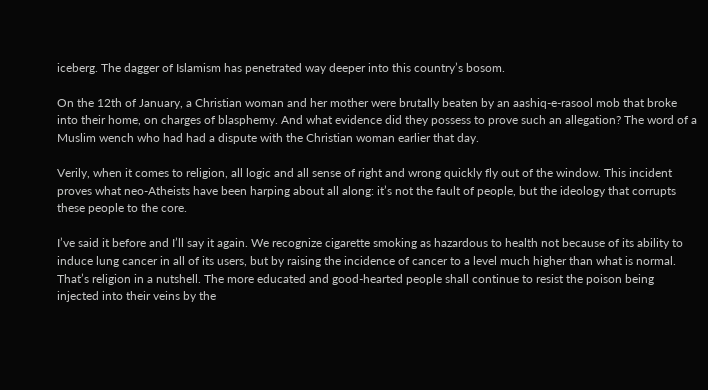iceberg. The dagger of Islamism has penetrated way deeper into this country’s bosom.

On the 12th of January, a Christian woman and her mother were brutally beaten by an aashiq-e-rasool mob that broke into their home, on charges of blasphemy. And what evidence did they possess to prove such an allegation? The word of a Muslim wench who had had a dispute with the Christian woman earlier that day.

Verily, when it comes to religion, all logic and all sense of right and wrong quickly fly out of the window. This incident proves what neo-Atheists have been harping about all along: it’s not the fault of people, but the ideology that corrupts these people to the core.

I’ve said it before and I’ll say it again. We recognize cigarette smoking as hazardous to health not because of its ability to induce lung cancer in all of its users, but by raising the incidence of cancer to a level much higher than what is normal. That’s religion in a nutshell. The more educated and good-hearted people shall continue to resist the poison being injected into their veins by the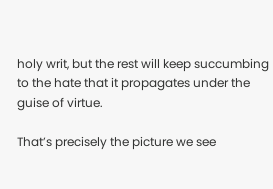holy writ, but the rest will keep succumbing to the hate that it propagates under the guise of virtue.

That’s precisely the picture we see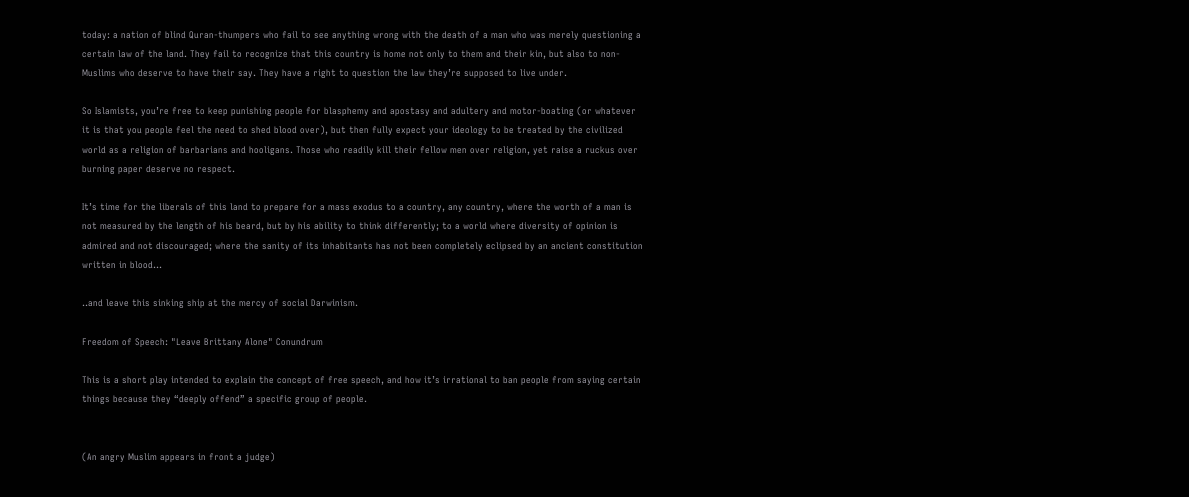today: a nation of blind Quran-thumpers who fail to see anything wrong with the death of a man who was merely questioning a certain law of the land. They fail to recognize that this country is home not only to them and their kin, but also to non-Muslims who deserve to have their say. They have a right to question the law they’re supposed to live under.

So Islamists, you’re free to keep punishing people for blasphemy and apostasy and adultery and motor-boating (or whatever it is that you people feel the need to shed blood over), but then fully expect your ideology to be treated by the civilized world as a religion of barbarians and hooligans. Those who readily kill their fellow men over religion, yet raise a ruckus over burning paper deserve no respect.

It’s time for the liberals of this land to prepare for a mass exodus to a country, any country, where the worth of a man is not measured by the length of his beard, but by his ability to think differently; to a world where diversity of opinion is admired and not discouraged; where the sanity of its inhabitants has not been completely eclipsed by an ancient constitution written in blood…

..and leave this sinking ship at the mercy of social Darwinism.

Freedom of Speech: "Leave Brittany Alone" Conundrum

This is a short play intended to explain the concept of free speech, and how it’s irrational to ban people from saying certain things because they “deeply offend” a specific group of people.


(An angry Muslim appears in front a judge)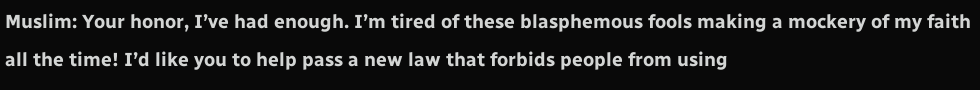Muslim: Your honor, I’ve had enough. I’m tired of these blasphemous fools making a mockery of my faith all the time! I’d like you to help pass a new law that forbids people from using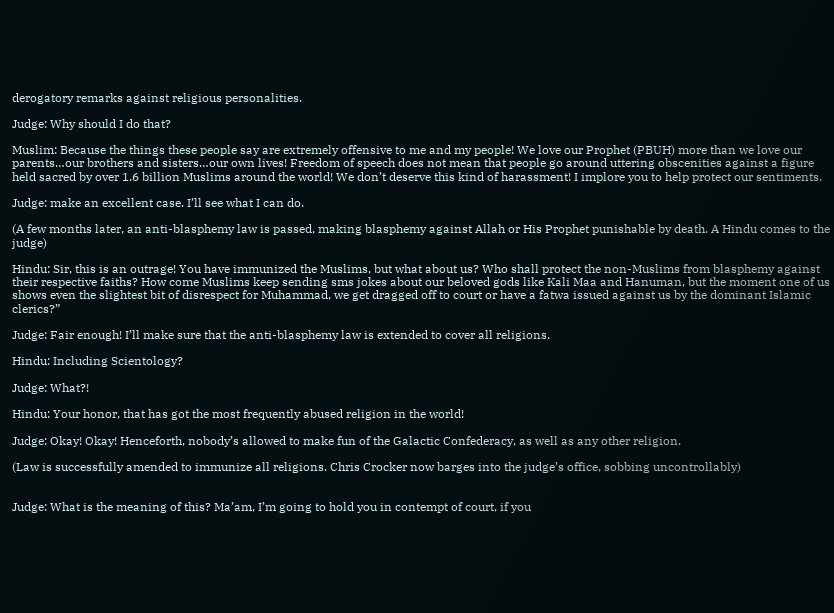derogatory remarks against religious personalities.

Judge: Why should I do that?

Muslim: Because the things these people say are extremely offensive to me and my people! We love our Prophet (PBUH) more than we love our parents…our brothers and sisters…our own lives! Freedom of speech does not mean that people go around uttering obscenities against a figure held sacred by over 1.6 billion Muslims around the world! We don’t deserve this kind of harassment! I implore you to help protect our sentiments.

Judge: make an excellent case. I’ll see what I can do.

(A few months later, an anti-blasphemy law is passed, making blasphemy against Allah or His Prophet punishable by death. A Hindu comes to the judge)

Hindu: Sir, this is an outrage! You have immunized the Muslims, but what about us? Who shall protect the non-Muslims from blasphemy against their respective faiths? How come Muslims keep sending sms jokes about our beloved gods like Kali Maa and Hanuman, but the moment one of us shows even the slightest bit of disrespect for Muhammad, we get dragged off to court or have a fatwa issued against us by the dominant Islamic clerics?”

Judge: Fair enough! I’ll make sure that the anti-blasphemy law is extended to cover all religions.

Hindu: Including Scientology?

Judge: What?!

Hindu: Your honor, that has got the most frequently abused religion in the world!

Judge: Okay! Okay! Henceforth, nobody’s allowed to make fun of the Galactic Confederacy, as well as any other religion.

(Law is successfully amended to immunize all religions. Chris Crocker now barges into the judge’s office, sobbing uncontrollably)


Judge: What is the meaning of this? Ma’am, I’m going to hold you in contempt of court, if you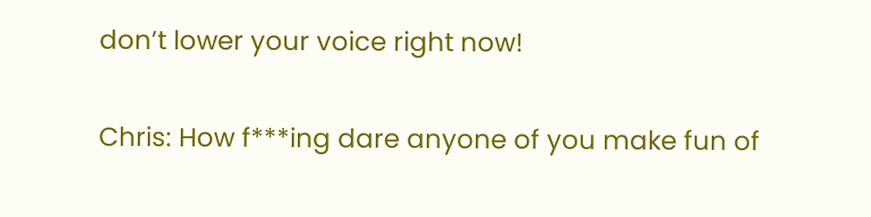don’t lower your voice right now!

Chris: How f***ing dare anyone of you make fun of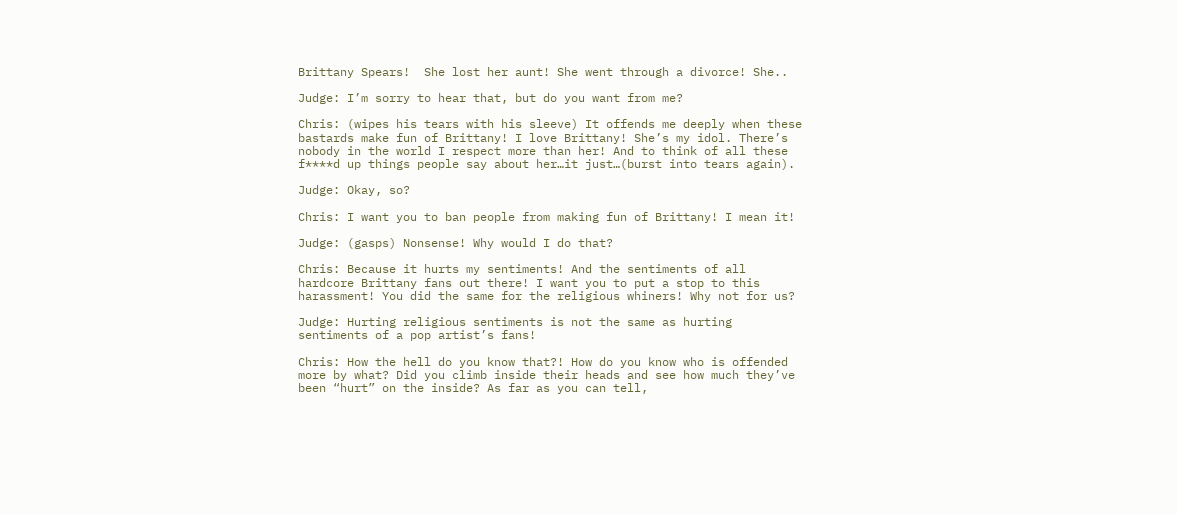Brittany Spears!  She lost her aunt! She went through a divorce! She..

Judge: I’m sorry to hear that, but do you want from me?

Chris: (wipes his tears with his sleeve) It offends me deeply when these bastards make fun of Brittany! I love Brittany! She’s my idol. There’s nobody in the world I respect more than her! And to think of all these f****d up things people say about her…it just…(burst into tears again).

Judge: Okay, so?

Chris: I want you to ban people from making fun of Brittany! I mean it!

Judge: (gasps) Nonsense! Why would I do that?

Chris: Because it hurts my sentiments! And the sentiments of all hardcore Brittany fans out there! I want you to put a stop to this harassment! You did the same for the religious whiners! Why not for us?

Judge: Hurting religious sentiments is not the same as hurting sentiments of a pop artist’s fans!

Chris: How the hell do you know that?! How do you know who is offended more by what? Did you climb inside their heads and see how much they’ve been “hurt” on the inside? As far as you can tell,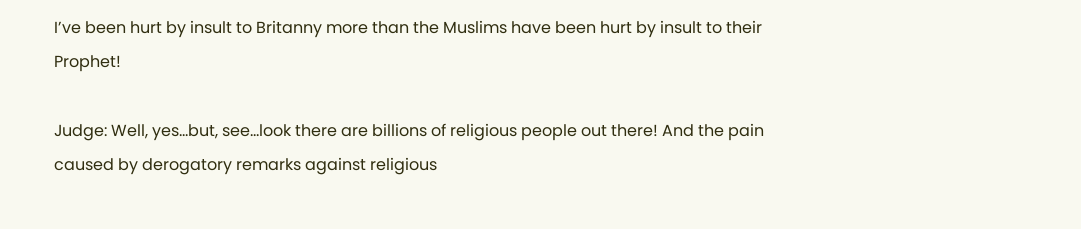I’ve been hurt by insult to Britanny more than the Muslims have been hurt by insult to their Prophet!

Judge: Well, yes…but, see…look there are billions of religious people out there! And the pain caused by derogatory remarks against religious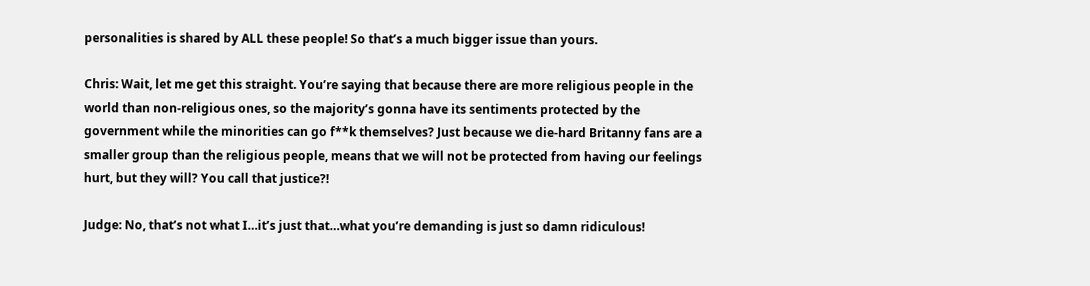personalities is shared by ALL these people! So that’s a much bigger issue than yours.

Chris: Wait, let me get this straight. You’re saying that because there are more religious people in the world than non-religious ones, so the majority’s gonna have its sentiments protected by the government while the minorities can go f**k themselves? Just because we die-hard Britanny fans are a smaller group than the religious people, means that we will not be protected from having our feelings hurt, but they will? You call that justice?!

Judge: No, that’s not what I…it’s just that…what you’re demanding is just so damn ridiculous!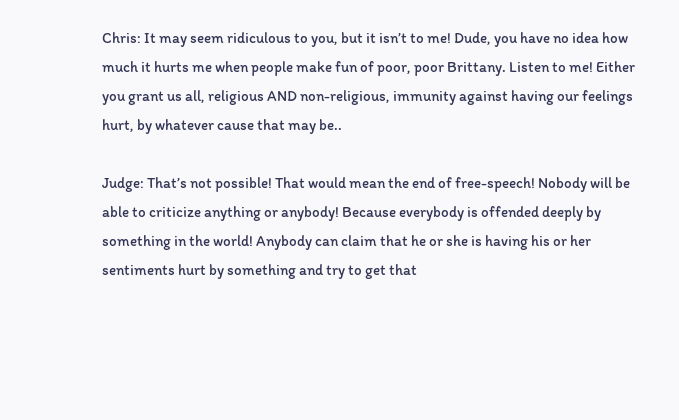Chris: It may seem ridiculous to you, but it isn’t to me! Dude, you have no idea how much it hurts me when people make fun of poor, poor Brittany. Listen to me! Either you grant us all, religious AND non-religious, immunity against having our feelings hurt, by whatever cause that may be..

Judge: That’s not possible! That would mean the end of free-speech! Nobody will be able to criticize anything or anybody! Because everybody is offended deeply by something in the world! Anybody can claim that he or she is having his or her sentiments hurt by something and try to get that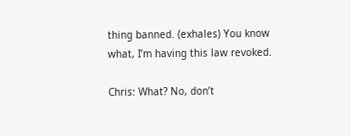thing banned. (exhales) You know what, I’m having this law revoked.

Chris: What? No, don’t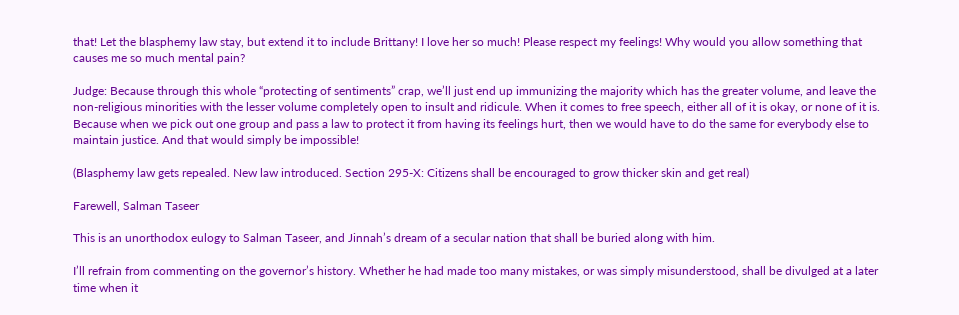that! Let the blasphemy law stay, but extend it to include Brittany! I love her so much! Please respect my feelings! Why would you allow something that causes me so much mental pain?

Judge: Because through this whole “protecting of sentiments” crap, we’ll just end up immunizing the majority which has the greater volume, and leave the non-religious minorities with the lesser volume completely open to insult and ridicule. When it comes to free speech, either all of it is okay, or none of it is. Because when we pick out one group and pass a law to protect it from having its feelings hurt, then we would have to do the same for everybody else to maintain justice. And that would simply be impossible!

(Blasphemy law gets repealed. New law introduced. Section 295-X: Citizens shall be encouraged to grow thicker skin and get real)

Farewell, Salman Taseer

This is an unorthodox eulogy to Salman Taseer, and Jinnah’s dream of a secular nation that shall be buried along with him.

I’ll refrain from commenting on the governor’s history. Whether he had made too many mistakes, or was simply misunderstood, shall be divulged at a later time when it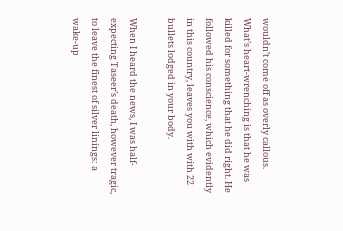wouldn’t come off as overly callous. What’s heart-wrenching is that he was killed for something that he did right. He followed his conscience, which evidently in this country, leaves you with with 22 bullets lodged in your body.

When I heard the news, I was half-expecting Taseer’s death, however tragic, to leave the finest of silver linings: a wake-up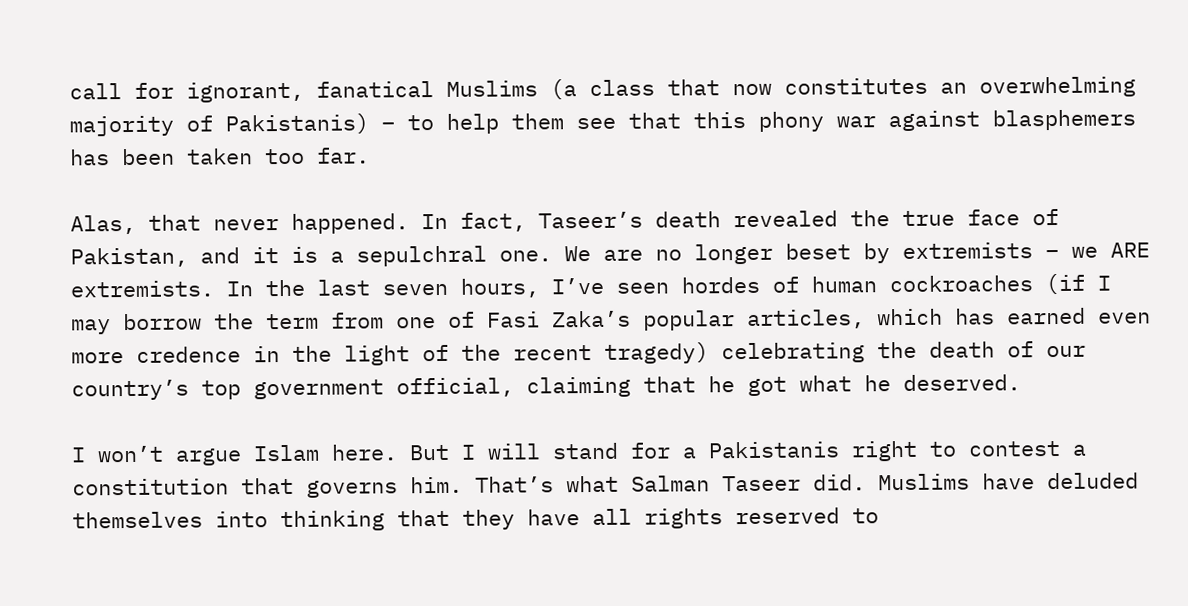call for ignorant, fanatical Muslims (a class that now constitutes an overwhelming majority of Pakistanis) – to help them see that this phony war against blasphemers has been taken too far.

Alas, that never happened. In fact, Taseer’s death revealed the true face of Pakistan, and it is a sepulchral one. We are no longer beset by extremists – we ARE extremists. In the last seven hours, I’ve seen hordes of human cockroaches (if I may borrow the term from one of Fasi Zaka’s popular articles, which has earned even more credence in the light of the recent tragedy) celebrating the death of our country’s top government official, claiming that he got what he deserved.

I won’t argue Islam here. But I will stand for a Pakistanis right to contest a constitution that governs him. That’s what Salman Taseer did. Muslims have deluded themselves into thinking that they have all rights reserved to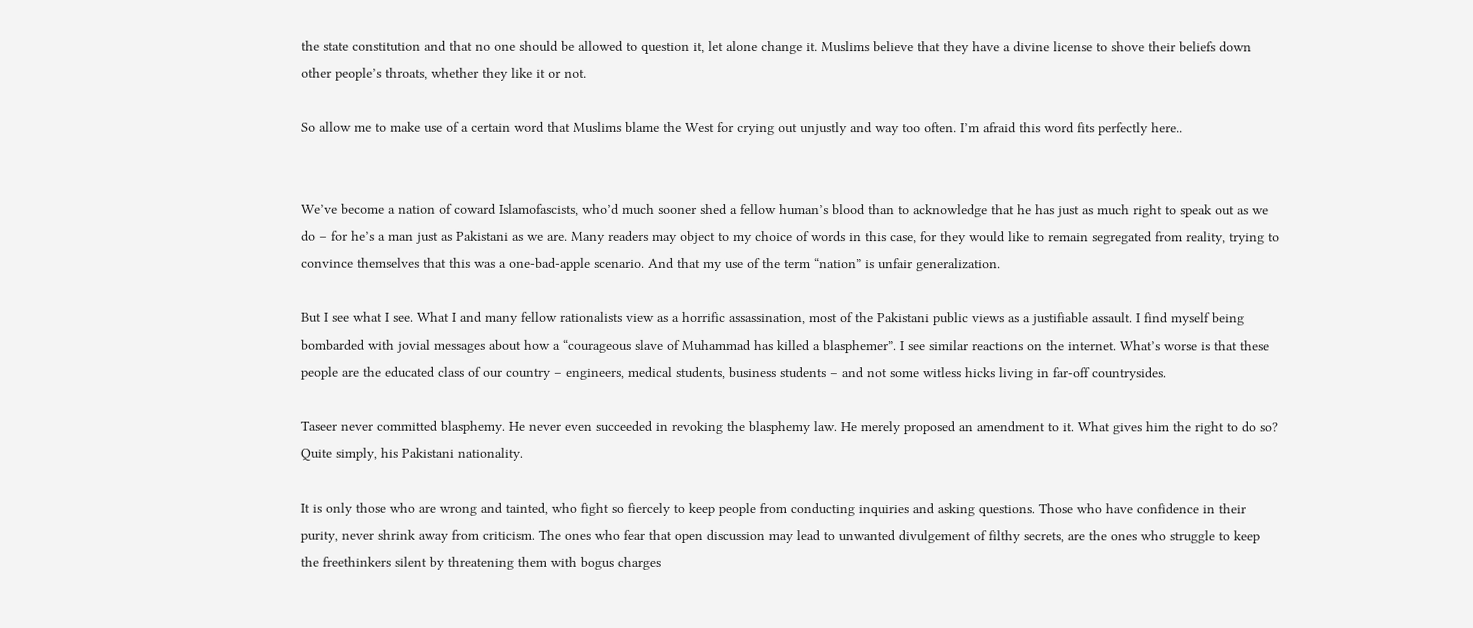the state constitution and that no one should be allowed to question it, let alone change it. Muslims believe that they have a divine license to shove their beliefs down other people’s throats, whether they like it or not.

So allow me to make use of a certain word that Muslims blame the West for crying out unjustly and way too often. I’m afraid this word fits perfectly here..


We’ve become a nation of coward Islamofascists, who’d much sooner shed a fellow human’s blood than to acknowledge that he has just as much right to speak out as we do – for he’s a man just as Pakistani as we are. Many readers may object to my choice of words in this case, for they would like to remain segregated from reality, trying to convince themselves that this was a one-bad-apple scenario. And that my use of the term “nation” is unfair generalization.

But I see what I see. What I and many fellow rationalists view as a horrific assassination, most of the Pakistani public views as a justifiable assault. I find myself being bombarded with jovial messages about how a “courageous slave of Muhammad has killed a blasphemer”. I see similar reactions on the internet. What’s worse is that these people are the educated class of our country – engineers, medical students, business students – and not some witless hicks living in far-off countrysides.

Taseer never committed blasphemy. He never even succeeded in revoking the blasphemy law. He merely proposed an amendment to it. What gives him the right to do so? Quite simply, his Pakistani nationality.

It is only those who are wrong and tainted, who fight so fiercely to keep people from conducting inquiries and asking questions. Those who have confidence in their purity, never shrink away from criticism. The ones who fear that open discussion may lead to unwanted divulgement of filthy secrets, are the ones who struggle to keep the freethinkers silent by threatening them with bogus charges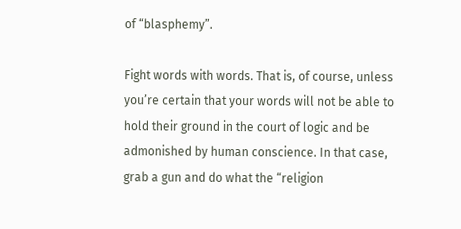of “blasphemy”.

Fight words with words. That is, of course, unless you’re certain that your words will not be able to hold their ground in the court of logic and be admonished by human conscience. In that case, grab a gun and do what the “religion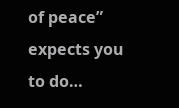of peace” expects you to do…